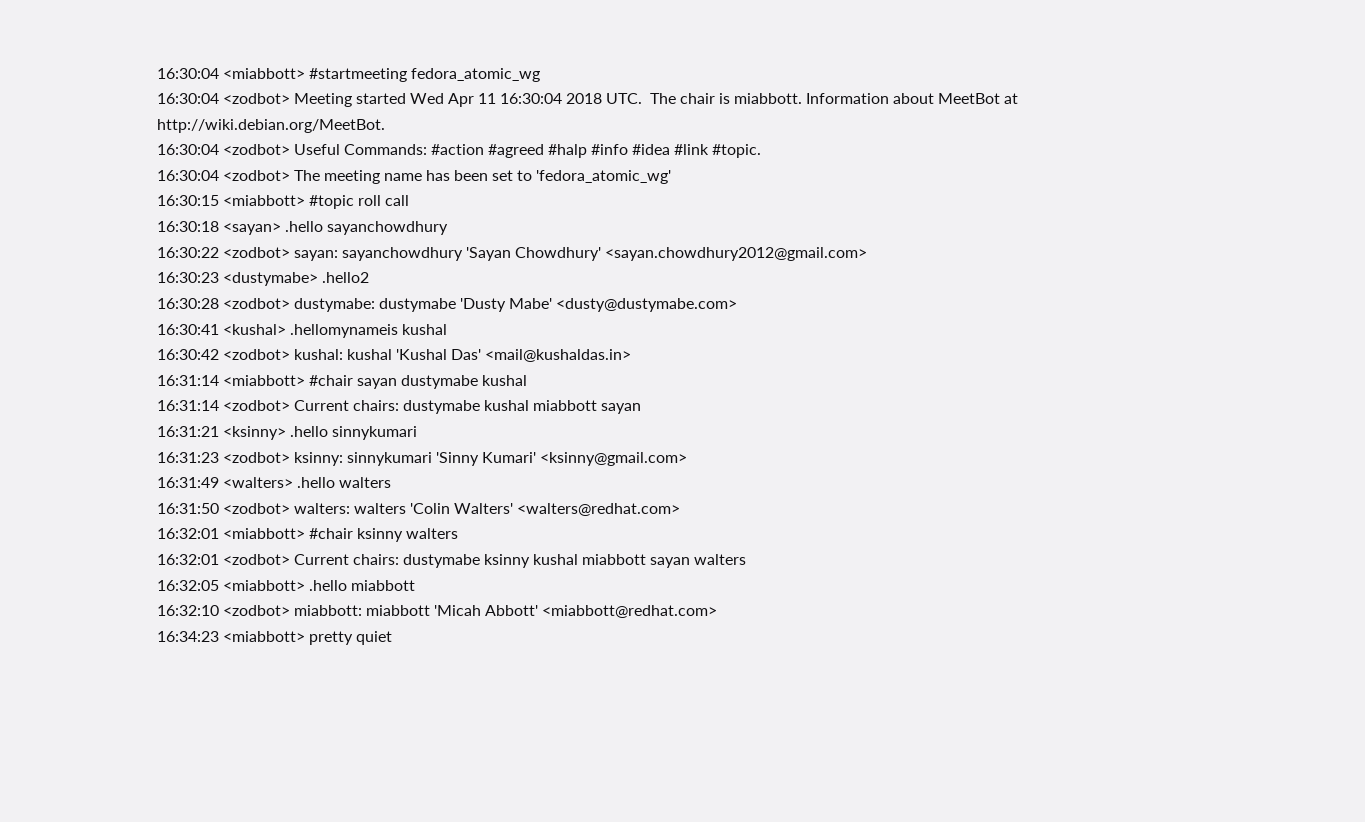16:30:04 <miabbott> #startmeeting fedora_atomic_wg
16:30:04 <zodbot> Meeting started Wed Apr 11 16:30:04 2018 UTC.  The chair is miabbott. Information about MeetBot at http://wiki.debian.org/MeetBot.
16:30:04 <zodbot> Useful Commands: #action #agreed #halp #info #idea #link #topic.
16:30:04 <zodbot> The meeting name has been set to 'fedora_atomic_wg'
16:30:15 <miabbott> #topic roll call
16:30:18 <sayan> .hello sayanchowdhury
16:30:22 <zodbot> sayan: sayanchowdhury 'Sayan Chowdhury' <sayan.chowdhury2012@gmail.com>
16:30:23 <dustymabe> .hello2
16:30:28 <zodbot> dustymabe: dustymabe 'Dusty Mabe' <dusty@dustymabe.com>
16:30:41 <kushal> .hellomynameis kushal
16:30:42 <zodbot> kushal: kushal 'Kushal Das' <mail@kushaldas.in>
16:31:14 <miabbott> #chair sayan dustymabe kushal
16:31:14 <zodbot> Current chairs: dustymabe kushal miabbott sayan
16:31:21 <ksinny> .hello sinnykumari
16:31:23 <zodbot> ksinny: sinnykumari 'Sinny Kumari' <ksinny@gmail.com>
16:31:49 <walters> .hello walters
16:31:50 <zodbot> walters: walters 'Colin Walters' <walters@redhat.com>
16:32:01 <miabbott> #chair ksinny walters
16:32:01 <zodbot> Current chairs: dustymabe ksinny kushal miabbott sayan walters
16:32:05 <miabbott> .hello miabbott
16:32:10 <zodbot> miabbott: miabbott 'Micah Abbott' <miabbott@redhat.com>
16:34:23 <miabbott> pretty quiet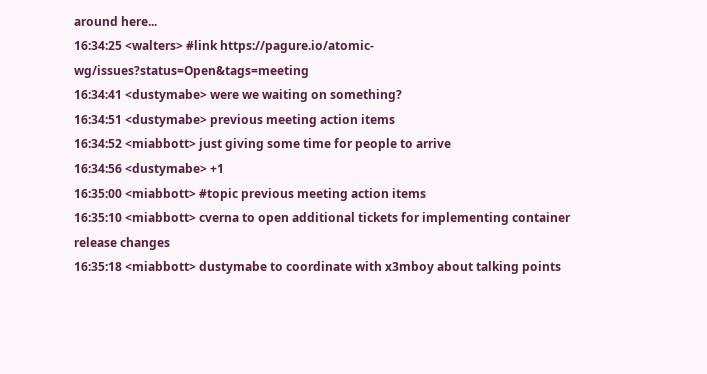around here...
16:34:25 <walters> #link https://pagure.io/atomic-wg/issues?status=Open&tags=meeting
16:34:41 <dustymabe> were we waiting on something?
16:34:51 <dustymabe> previous meeting action items
16:34:52 <miabbott> just giving some time for people to arrive
16:34:56 <dustymabe> +1
16:35:00 <miabbott> #topic previous meeting action items
16:35:10 <miabbott> cverna to open additional tickets for implementing container release changes
16:35:18 <miabbott> dustymabe to coordinate with x3mboy about talking points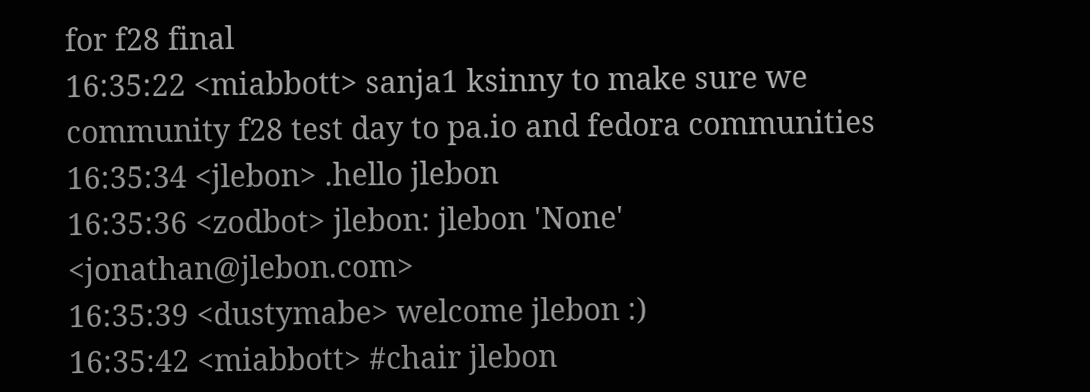for f28 final
16:35:22 <miabbott> sanja1 ksinny to make sure we community f28 test day to pa.io and fedora communities
16:35:34 <jlebon> .hello jlebon
16:35:36 <zodbot> jlebon: jlebon 'None' <jonathan@jlebon.com>
16:35:39 <dustymabe> welcome jlebon :)
16:35:42 <miabbott> #chair jlebon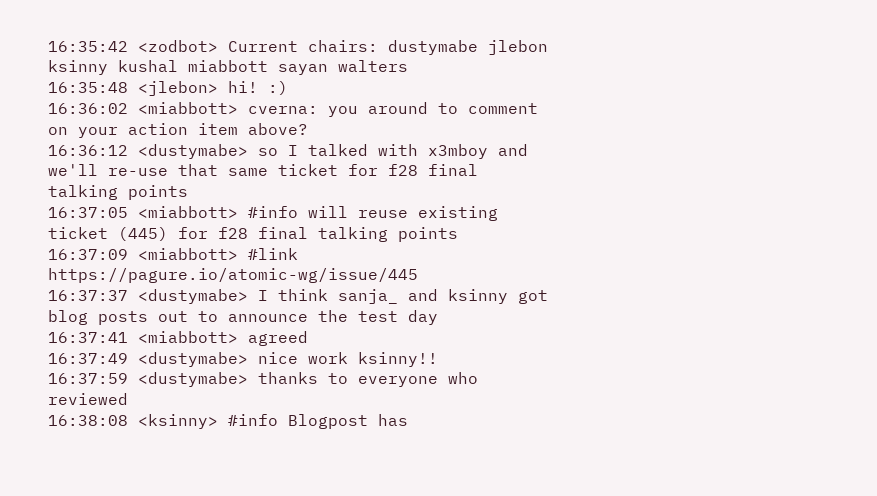16:35:42 <zodbot> Current chairs: dustymabe jlebon ksinny kushal miabbott sayan walters
16:35:48 <jlebon> hi! :)
16:36:02 <miabbott> cverna: you around to comment on your action item above?
16:36:12 <dustymabe> so I talked with x3mboy and we'll re-use that same ticket for f28 final talking points
16:37:05 <miabbott> #info will reuse existing ticket (445) for f28 final talking points
16:37:09 <miabbott> #link https://pagure.io/atomic-wg/issue/445
16:37:37 <dustymabe> I think sanja_ and ksinny got blog posts out to announce the test day
16:37:41 <miabbott> agreed
16:37:49 <dustymabe> nice work ksinny!!
16:37:59 <dustymabe> thanks to everyone who reviewed
16:38:08 <ksinny> #info Blogpost has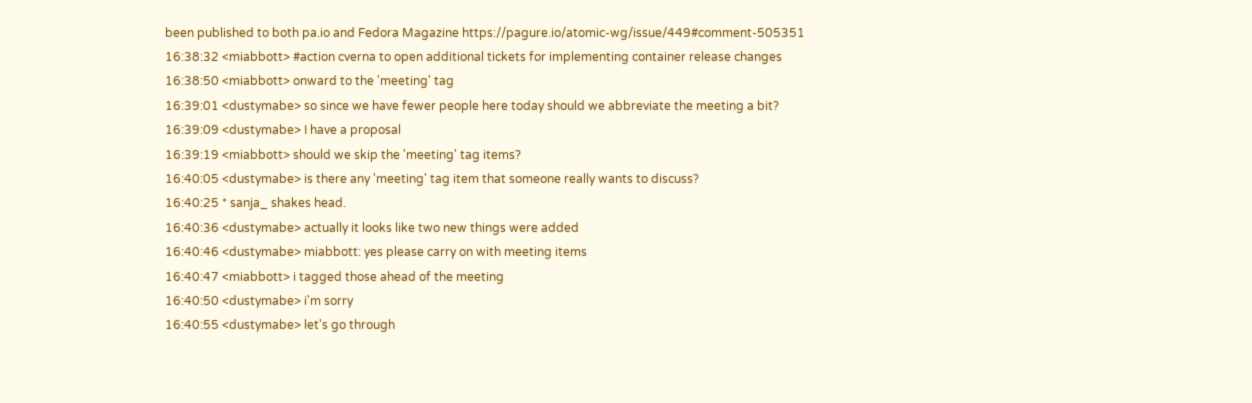been published to both pa.io and Fedora Magazine https://pagure.io/atomic-wg/issue/449#comment-505351
16:38:32 <miabbott> #action cverna to open additional tickets for implementing container release changes
16:38:50 <miabbott> onward to the 'meeting' tag
16:39:01 <dustymabe> so since we have fewer people here today should we abbreviate the meeting a bit?
16:39:09 <dustymabe> I have a proposal
16:39:19 <miabbott> should we skip the 'meeting' tag items?
16:40:05 <dustymabe> is there any 'meeting' tag item that someone really wants to discuss?
16:40:25 * sanja_ shakes head.
16:40:36 <dustymabe> actually it looks like two new things were added
16:40:46 <dustymabe> miabbott: yes please carry on with meeting items
16:40:47 <miabbott> i tagged those ahead of the meeting
16:40:50 <dustymabe> i'm sorry
16:40:55 <dustymabe> let's go through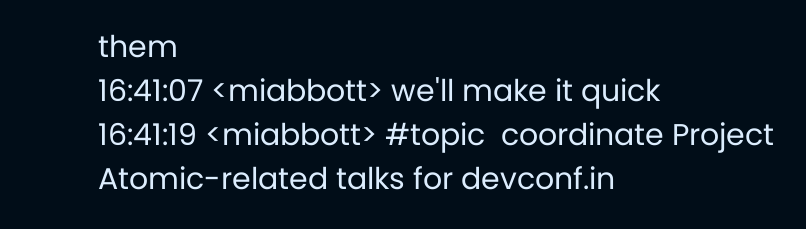them
16:41:07 <miabbott> we'll make it quick
16:41:19 <miabbott> #topic  coordinate Project Atomic-related talks for devconf.in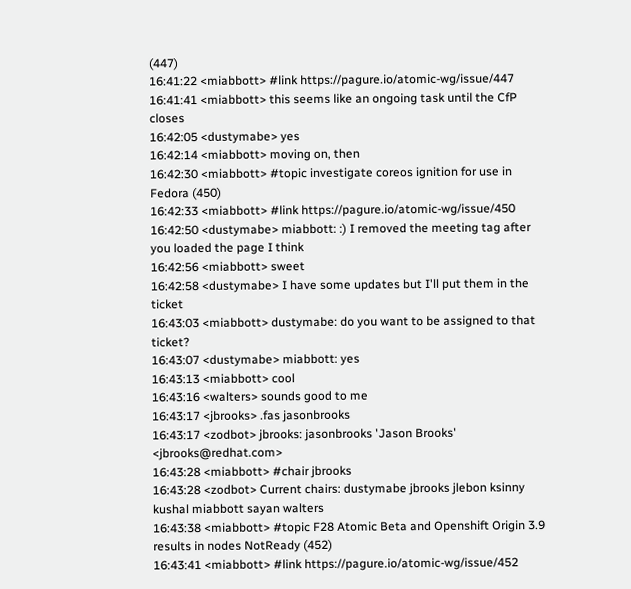(447)
16:41:22 <miabbott> #link https://pagure.io/atomic-wg/issue/447
16:41:41 <miabbott> this seems like an ongoing task until the CfP closes
16:42:05 <dustymabe> yes
16:42:14 <miabbott> moving on, then
16:42:30 <miabbott> #topic investigate coreos ignition for use in Fedora (450)
16:42:33 <miabbott> #link https://pagure.io/atomic-wg/issue/450
16:42:50 <dustymabe> miabbott: :) I removed the meeting tag after you loaded the page I think
16:42:56 <miabbott> sweet
16:42:58 <dustymabe> I have some updates but I'll put them in the ticket
16:43:03 <miabbott> dustymabe: do you want to be assigned to that ticket?
16:43:07 <dustymabe> miabbott: yes
16:43:13 <miabbott> cool
16:43:16 <walters> sounds good to me
16:43:17 <jbrooks> .fas jasonbrooks
16:43:17 <zodbot> jbrooks: jasonbrooks 'Jason Brooks' <jbrooks@redhat.com>
16:43:28 <miabbott> #chair jbrooks
16:43:28 <zodbot> Current chairs: dustymabe jbrooks jlebon ksinny kushal miabbott sayan walters
16:43:38 <miabbott> #topic F28 Atomic Beta and Openshift Origin 3.9 results in nodes NotReady (452)
16:43:41 <miabbott> #link https://pagure.io/atomic-wg/issue/452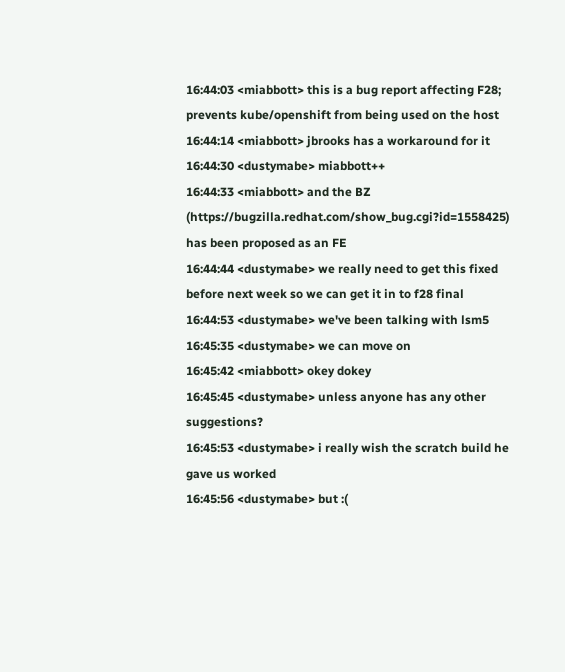16:44:03 <miabbott> this is a bug report affecting F28; prevents kube/openshift from being used on the host
16:44:14 <miabbott> jbrooks has a workaround for it
16:44:30 <dustymabe> miabbott++
16:44:33 <miabbott> and the BZ (https://bugzilla.redhat.com/show_bug.cgi?id=1558425) has been proposed as an FE
16:44:44 <dustymabe> we really need to get this fixed before next week so we can get it in to f28 final
16:44:53 <dustymabe> we've been talking with lsm5
16:45:35 <dustymabe> we can move on
16:45:42 <miabbott> okey dokey
16:45:45 <dustymabe> unless anyone has any other suggestions?
16:45:53 <dustymabe> i really wish the scratch build he gave us worked
16:45:56 <dustymabe> but :(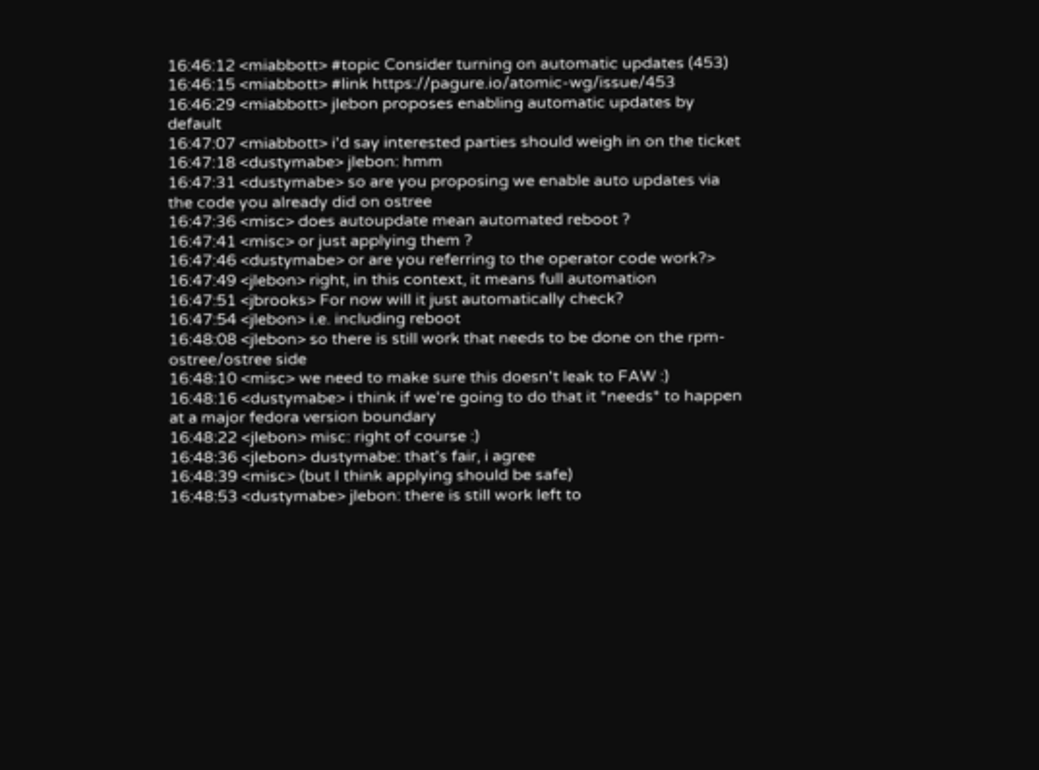16:46:12 <miabbott> #topic Consider turning on automatic updates (453)
16:46:15 <miabbott> #link https://pagure.io/atomic-wg/issue/453
16:46:29 <miabbott> jlebon proposes enabling automatic updates by default
16:47:07 <miabbott> i'd say interested parties should weigh in on the ticket
16:47:18 <dustymabe> jlebon: hmm
16:47:31 <dustymabe> so are you proposing we enable auto updates via the code you already did on ostree
16:47:36 <misc> does autoupdate mean automated reboot ?
16:47:41 <misc> or just applying them ?
16:47:46 <dustymabe> or are you referring to the operator code work?>
16:47:49 <jlebon> right, in this context, it means full automation
16:47:51 <jbrooks> For now will it just automatically check?
16:47:54 <jlebon> i.e. including reboot
16:48:08 <jlebon> so there is still work that needs to be done on the rpm-ostree/ostree side
16:48:10 <misc> we need to make sure this doesn't leak to FAW :)
16:48:16 <dustymabe> i think if we're going to do that it *needs* to happen at a major fedora version boundary
16:48:22 <jlebon> misc: right of course :)
16:48:36 <jlebon> dustymabe: that's fair, i agree
16:48:39 <misc> (but I think applying should be safe)
16:48:53 <dustymabe> jlebon: there is still work left to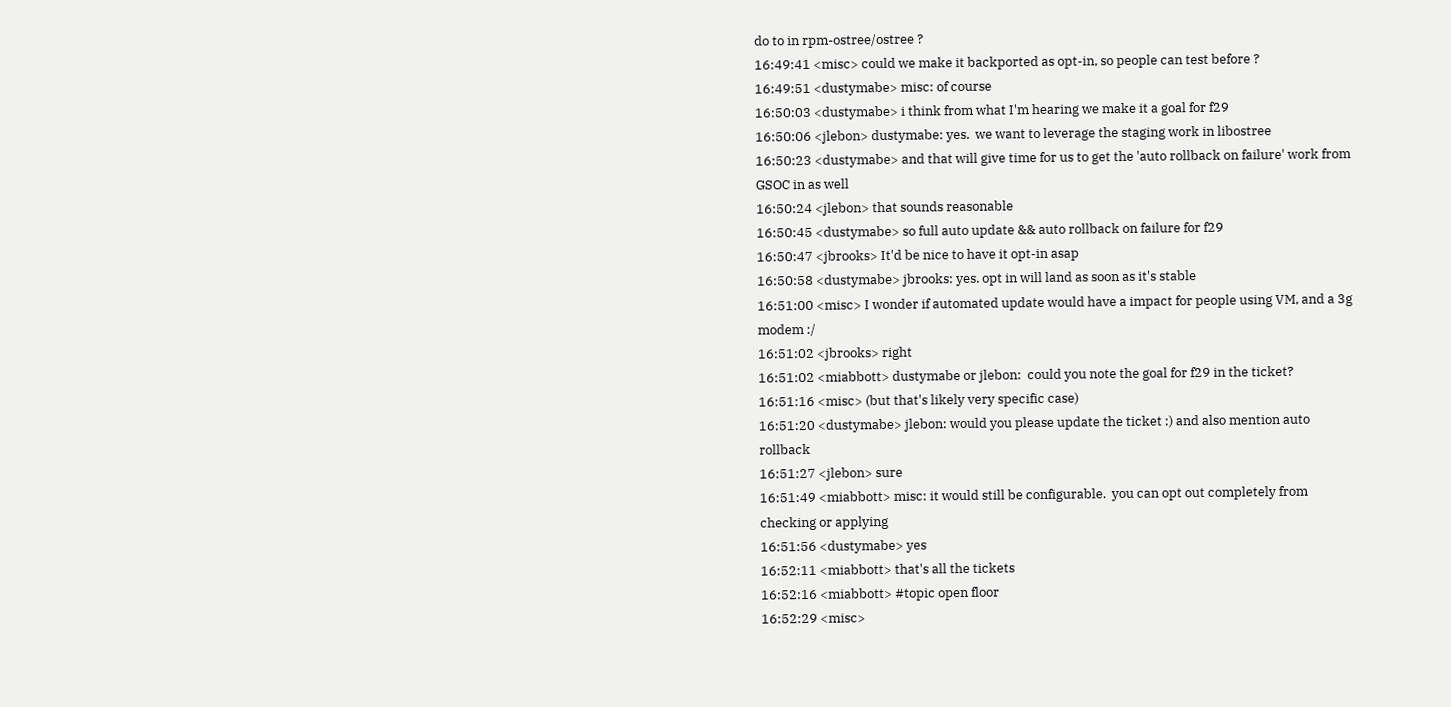do to in rpm-ostree/ostree ?
16:49:41 <misc> could we make it backported as opt-in, so people can test before ?
16:49:51 <dustymabe> misc: of course
16:50:03 <dustymabe> i think from what I'm hearing we make it a goal for f29
16:50:06 <jlebon> dustymabe: yes.  we want to leverage the staging work in libostree
16:50:23 <dustymabe> and that will give time for us to get the 'auto rollback on failure' work from GSOC in as well
16:50:24 <jlebon> that sounds reasonable
16:50:45 <dustymabe> so full auto update && auto rollback on failure for f29
16:50:47 <jbrooks> It'd be nice to have it opt-in asap
16:50:58 <dustymabe> jbrooks: yes. opt in will land as soon as it's stable
16:51:00 <misc> I wonder if automated update would have a impact for people using VM, and a 3g modem :/
16:51:02 <jbrooks> right
16:51:02 <miabbott> dustymabe or jlebon:  could you note the goal for f29 in the ticket?
16:51:16 <misc> (but that's likely very specific case)
16:51:20 <dustymabe> jlebon: would you please update the ticket :) and also mention auto rollback
16:51:27 <jlebon> sure
16:51:49 <miabbott> misc: it would still be configurable.  you can opt out completely from checking or applying
16:51:56 <dustymabe> yes
16:52:11 <miabbott> that's all the tickets
16:52:16 <miabbott> #topic open floor
16:52:29 <misc>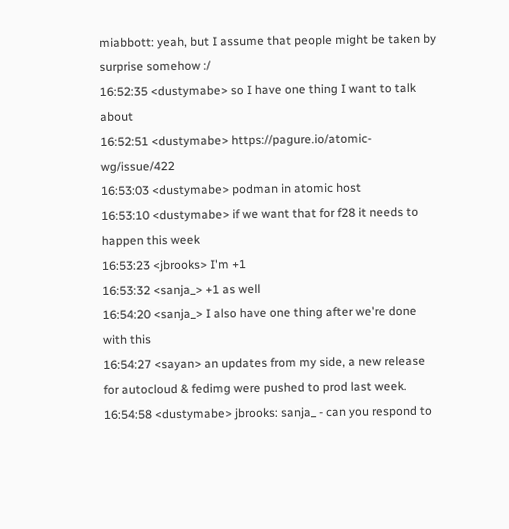miabbott: yeah, but I assume that people might be taken by surprise somehow :/
16:52:35 <dustymabe> so I have one thing I want to talk about
16:52:51 <dustymabe> https://pagure.io/atomic-wg/issue/422
16:53:03 <dustymabe> podman in atomic host
16:53:10 <dustymabe> if we want that for f28 it needs to happen this week
16:53:23 <jbrooks> I'm +1
16:53:32 <sanja_> +1 as well
16:54:20 <sanja_> I also have one thing after we're done with this
16:54:27 <sayan> an updates from my side, a new release for autocloud & fedimg were pushed to prod last week.
16:54:58 <dustymabe> jbrooks: sanja_ - can you respond to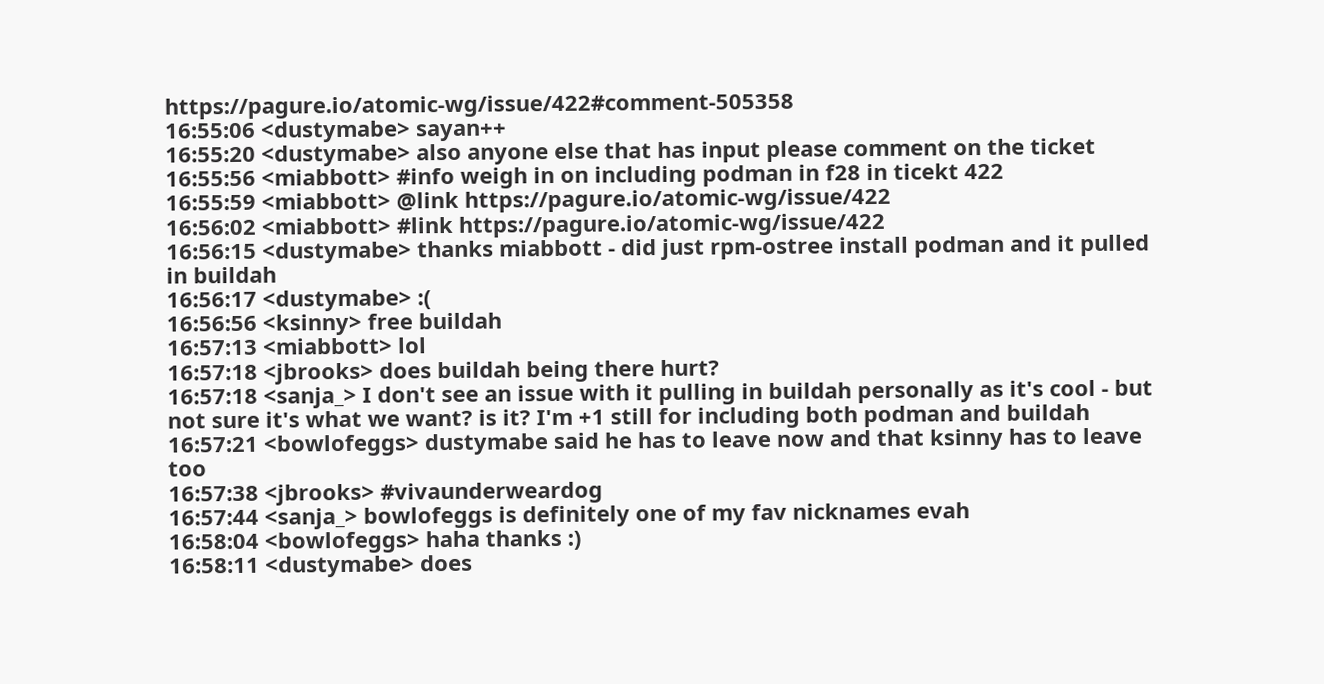https://pagure.io/atomic-wg/issue/422#comment-505358
16:55:06 <dustymabe> sayan++
16:55:20 <dustymabe> also anyone else that has input please comment on the ticket
16:55:56 <miabbott> #info weigh in on including podman in f28 in ticekt 422
16:55:59 <miabbott> @link https://pagure.io/atomic-wg/issue/422
16:56:02 <miabbott> #link https://pagure.io/atomic-wg/issue/422
16:56:15 <dustymabe> thanks miabbott - did just rpm-ostree install podman and it pulled in buildah
16:56:17 <dustymabe> :(
16:56:56 <ksinny> free buildah
16:57:13 <miabbott> lol
16:57:18 <jbrooks> does buildah being there hurt?
16:57:18 <sanja_> I don't see an issue with it pulling in buildah personally as it's cool - but not sure it's what we want? is it? I'm +1 still for including both podman and buildah
16:57:21 <bowlofeggs> dustymabe said he has to leave now and that ksinny has to leave too
16:57:38 <jbrooks> #vivaunderweardog
16:57:44 <sanja_> bowlofeggs is definitely one of my fav nicknames evah
16:58:04 <bowlofeggs> haha thanks :)
16:58:11 <dustymabe> does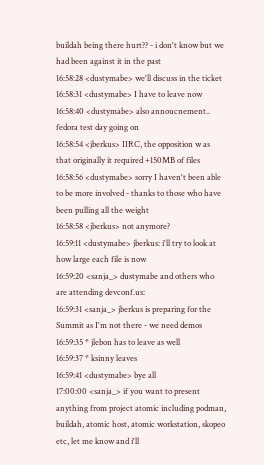buildah being there hurt?? - i don't know but we had been against it in the past
16:58:28 <dustymabe> we'll discuss in the ticket
16:58:31 <dustymabe> I have to leave now
16:58:40 <dustymabe> also annoucnement.. fedora test day going on
16:58:54 <jberkus> IIRC, the opposition w as that originally it required +150MB of files
16:58:56 <dustymabe> sorry I haven't been able to be more involved - thanks to those who have been pulling all the weight
16:58:58 <jberkus> not anymore?
16:59:11 <dustymabe> jberkus: i'll try to look at how large each file is now
16:59:20 <sanja_> dustymabe and others who are attending devconf.us:
16:59:31 <sanja_> jberkus is preparing for the Summit as I'm not there - we need demos
16:59:35 * jlebon has to leave as well
16:59:37 * ksinny leaves
16:59:41 <dustymabe> bye all
17:00:00 <sanja_> if you want to present anything from project atomic including podman, buildah, atomic host, atomic workstation, skopeo etc, let me know and i'll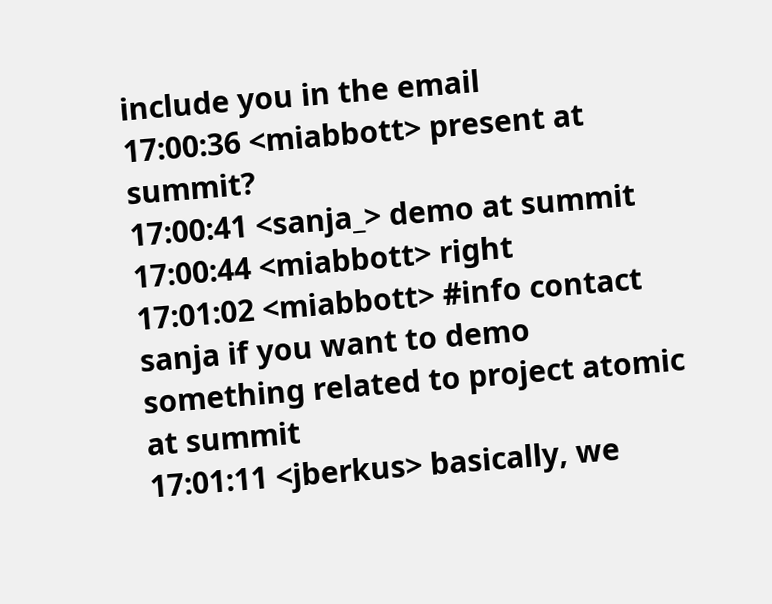include you in the email
17:00:36 <miabbott> present at summit?
17:00:41 <sanja_> demo at summit
17:00:44 <miabbott> right
17:01:02 <miabbott> #info contact sanja if you want to demo something related to project atomic at summit
17:01:11 <jberkus> basically, we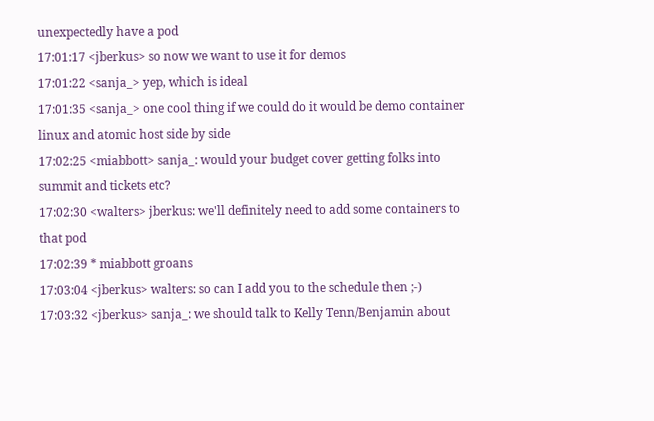unexpectedly have a pod
17:01:17 <jberkus> so now we want to use it for demos
17:01:22 <sanja_> yep, which is ideal
17:01:35 <sanja_> one cool thing if we could do it would be demo container linux and atomic host side by side
17:02:25 <miabbott> sanja_: would your budget cover getting folks into summit and tickets etc?
17:02:30 <walters> jberkus: we'll definitely need to add some containers to that pod
17:02:39 * miabbott groans
17:03:04 <jberkus> walters: so can I add you to the schedule then ;-)
17:03:32 <jberkus> sanja_: we should talk to Kelly Tenn/Benjamin about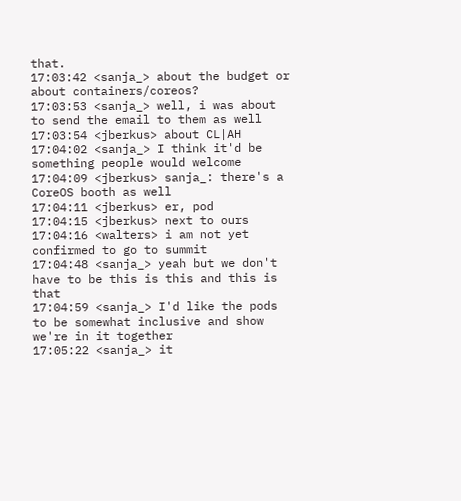that.
17:03:42 <sanja_> about the budget or about containers/coreos?
17:03:53 <sanja_> well, i was about to send the email to them as well
17:03:54 <jberkus> about CL|AH
17:04:02 <sanja_> I think it'd be something people would welcome
17:04:09 <jberkus> sanja_: there's a CoreOS booth as well
17:04:11 <jberkus> er, pod
17:04:15 <jberkus> next to ours
17:04:16 <walters> i am not yet confirmed to go to summit
17:04:48 <sanja_> yeah but we don't have to be this is this and this is that
17:04:59 <sanja_> I'd like the pods to be somewhat inclusive and show we're in it together
17:05:22 <sanja_> it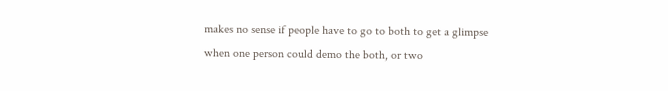makes no sense if people have to go to both to get a glimpse when one person could demo the both, or two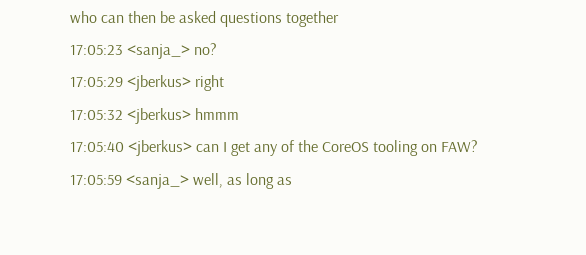who can then be asked questions together
17:05:23 <sanja_> no?
17:05:29 <jberkus> right
17:05:32 <jberkus> hmmm
17:05:40 <jberkus> can I get any of the CoreOS tooling on FAW?
17:05:59 <sanja_> well, as long as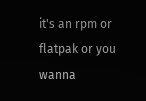it's an rpm or flatpak or you wanna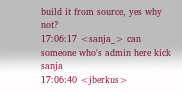build it from source, yes why not?
17:06:17 <sanja_> can someone who's admin here kick sanja
17:06:40 <jberkus>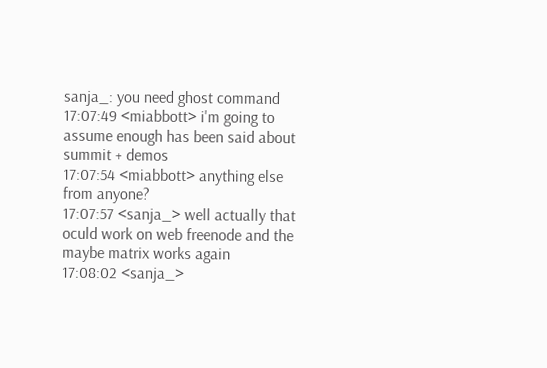sanja_: you need ghost command
17:07:49 <miabbott> i'm going to assume enough has been said about summit + demos
17:07:54 <miabbott> anything else from anyone?
17:07:57 <sanja_> well actually that oculd work on web freenode and the maybe matrix works again
17:08:02 <sanja_>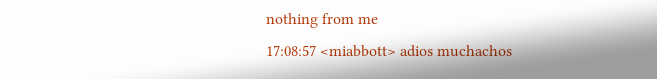nothing from me
17:08:57 <miabbott> adios muchachos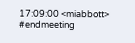17:09:00 <miabbott> #endmeeting